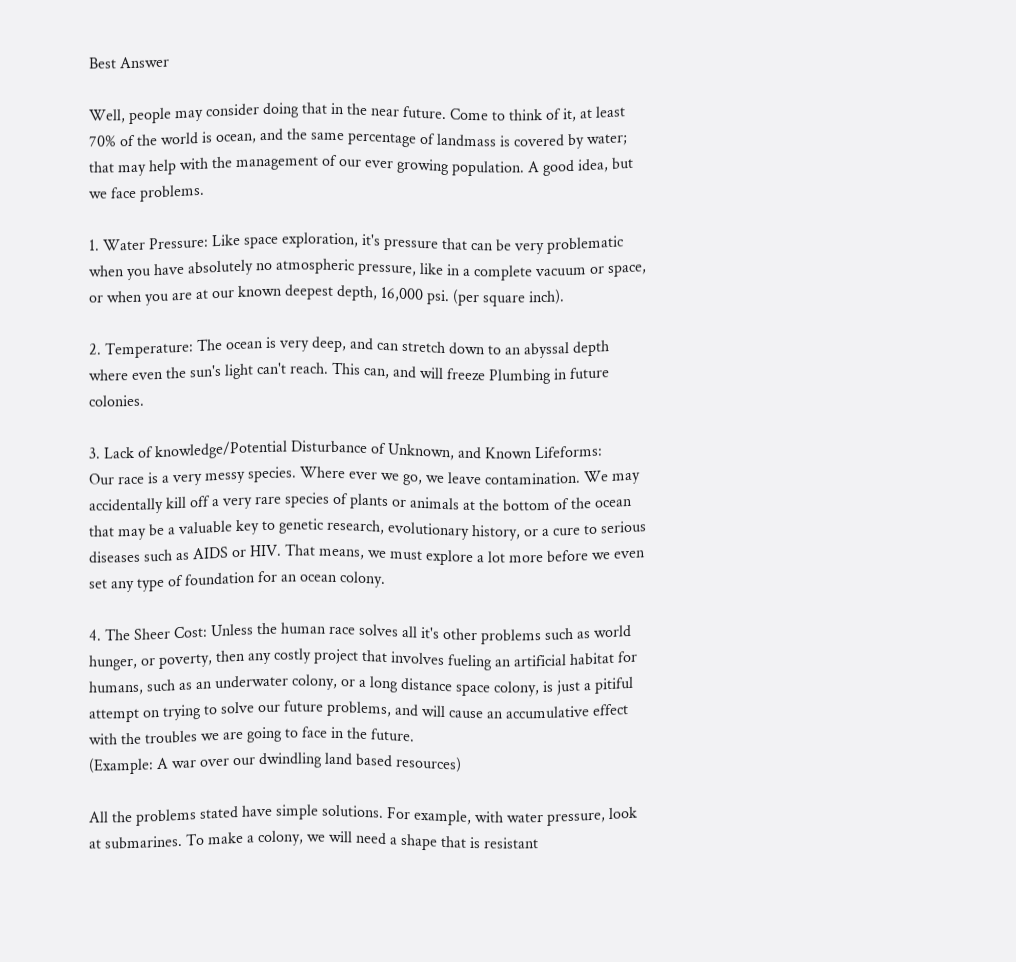Best Answer

Well, people may consider doing that in the near future. Come to think of it, at least 70% of the world is ocean, and the same percentage of landmass is covered by water; that may help with the management of our ever growing population. A good idea, but we face problems.

1. Water Pressure: Like space exploration, it's pressure that can be very problematic when you have absolutely no atmospheric pressure, like in a complete vacuum or space, or when you are at our known deepest depth, 16,000 psi. (per square inch).

2. Temperature: The ocean is very deep, and can stretch down to an abyssal depth where even the sun's light can't reach. This can, and will freeze Plumbing in future colonies.

3. Lack of knowledge/Potential Disturbance of Unknown, and Known Lifeforms:
Our race is a very messy species. Where ever we go, we leave contamination. We may accidentally kill off a very rare species of plants or animals at the bottom of the ocean that may be a valuable key to genetic research, evolutionary history, or a cure to serious diseases such as AIDS or HIV. That means, we must explore a lot more before we even set any type of foundation for an ocean colony.

4. The Sheer Cost: Unless the human race solves all it's other problems such as world hunger, or poverty, then any costly project that involves fueling an artificial habitat for humans, such as an underwater colony, or a long distance space colony, is just a pitiful attempt on trying to solve our future problems, and will cause an accumulative effect with the troubles we are going to face in the future.
(Example: A war over our dwindling land based resources)

All the problems stated have simple solutions. For example, with water pressure, look at submarines. To make a colony, we will need a shape that is resistant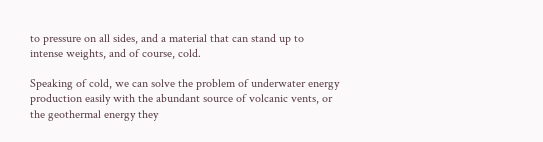to pressure on all sides, and a material that can stand up to intense weights, and of course, cold.

Speaking of cold, we can solve the problem of underwater energy production easily with the abundant source of volcanic vents, or the geothermal energy they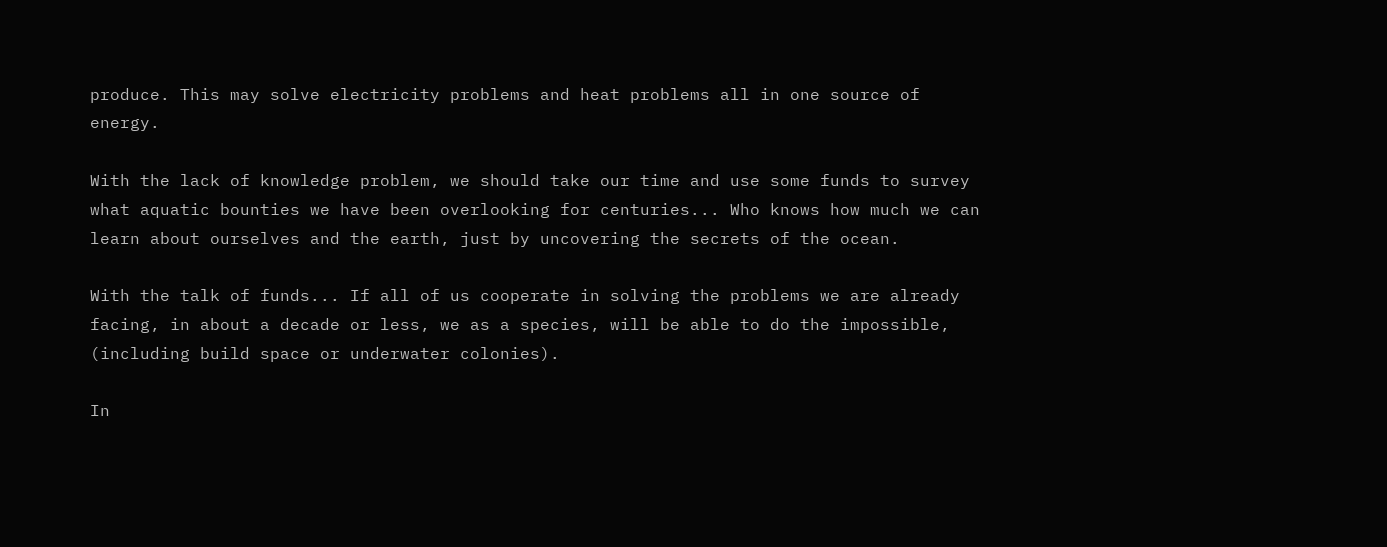produce. This may solve electricity problems and heat problems all in one source of energy.

With the lack of knowledge problem, we should take our time and use some funds to survey what aquatic bounties we have been overlooking for centuries... Who knows how much we can learn about ourselves and the earth, just by uncovering the secrets of the ocean.

With the talk of funds... If all of us cooperate in solving the problems we are already facing, in about a decade or less, we as a species, will be able to do the impossible, (including build space or underwater colonies).

In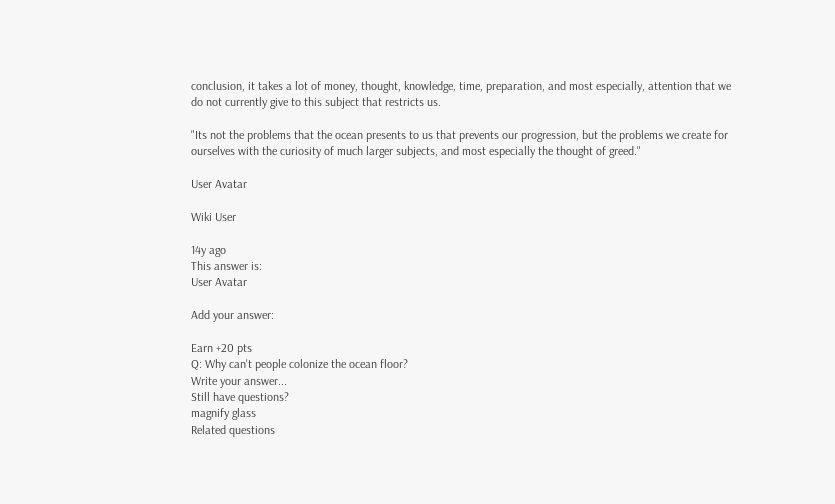conclusion, it takes a lot of money, thought, knowledge, time, preparation, and most especially, attention that we do not currently give to this subject that restricts us.

"Its not the problems that the ocean presents to us that prevents our progression, but the problems we create for ourselves with the curiosity of much larger subjects, and most especially the thought of greed."

User Avatar

Wiki User

14y ago
This answer is:
User Avatar

Add your answer:

Earn +20 pts
Q: Why can't people colonize the ocean floor?
Write your answer...
Still have questions?
magnify glass
Related questions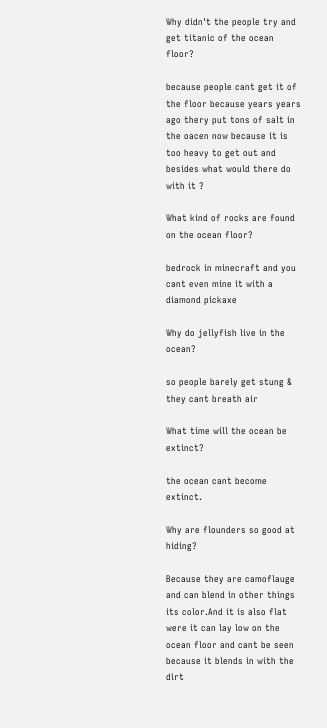Why didn't the people try and get titanic of the ocean floor?

because people cant get it of the floor because years years ago thery put tons of salt in the oacen now because it is too heavy to get out and besides what would there do with it ?

What kind of rocks are found on the ocean floor?

bedrock in minecraft and you cant even mine it with a diamond pickaxe

Why do jellyfish live in the ocean?

so people barely get stung & they cant breath air

What time will the ocean be extinct?

the ocean cant become extinct.

Why are flounders so good at hiding?

Because they are camoflauge and can blend in other things its color.And it is also flat were it can lay low on the ocean floor and cant be seen because it blends in with the dirt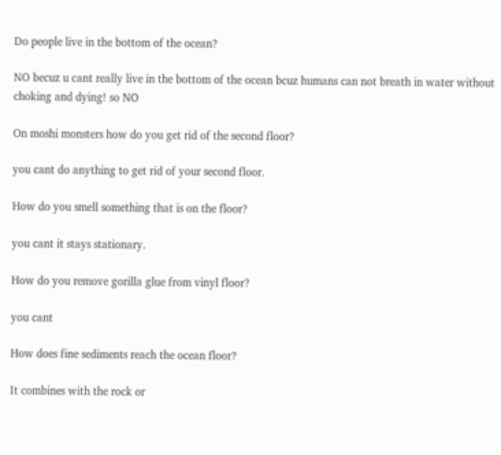Do people live in the bottom of the ocean?

NO becuz u cant really live in the bottom of the ocean bcuz humans can not breath in water without choking and dying! so NO

On moshi monsters how do you get rid of the second floor?

you cant do anything to get rid of your second floor.

How do you smell something that is on the floor?

you cant it stays stationary.

How do you remove gorilla glue from vinyl floor?

you cant

How does fine sediments reach the ocean floor?

It combines with the rock or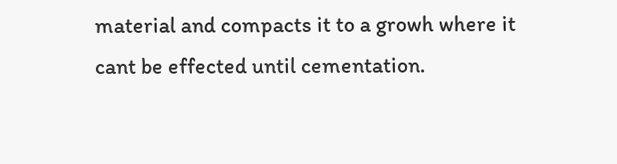material and compacts it to a growh where it cant be effected until cementation.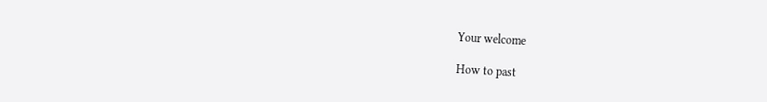Your welcome

How to past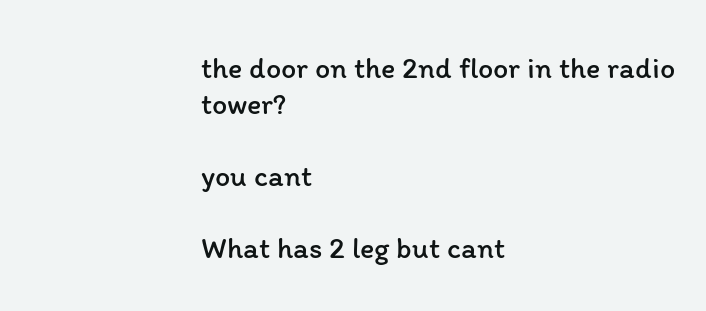the door on the 2nd floor in the radio tower?

you cant

What has 2 leg but cant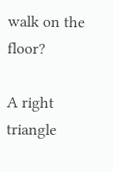walk on the floor?

A right triangle